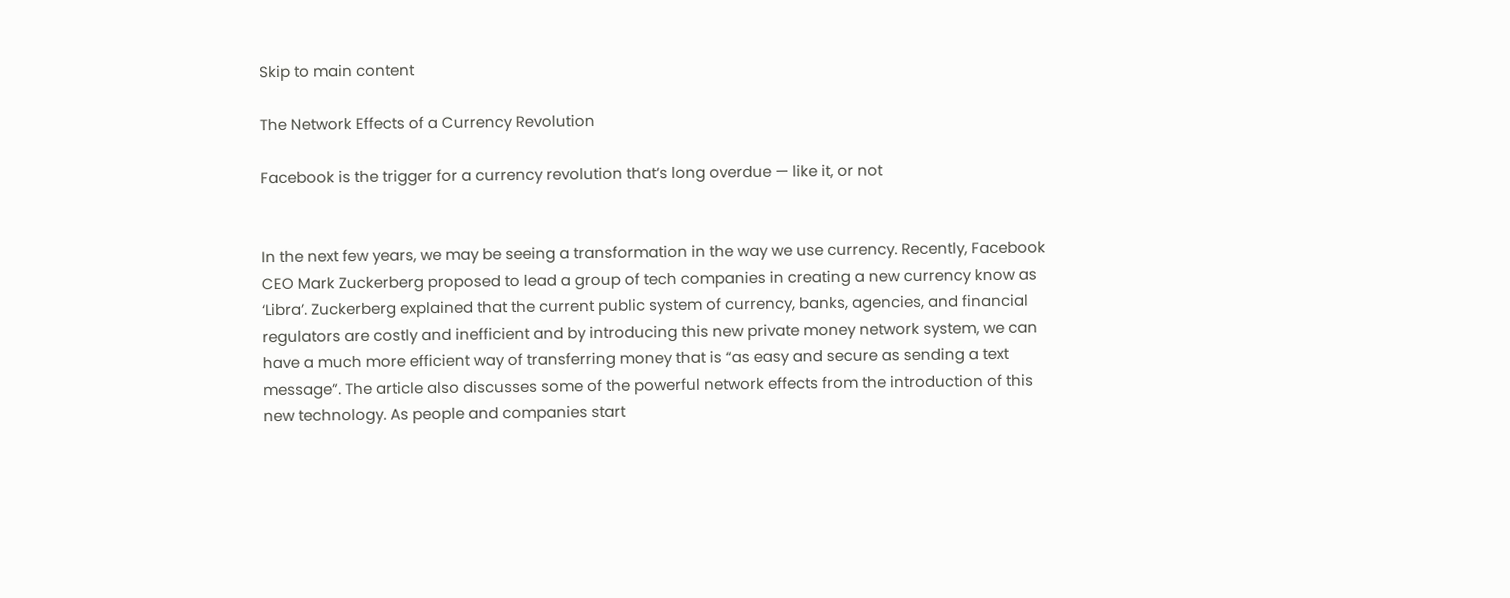Skip to main content

The Network Effects of a Currency Revolution

Facebook is the trigger for a currency revolution that’s long overdue — like it, or not


In the next few years, we may be seeing a transformation in the way we use currency. Recently, Facebook CEO Mark Zuckerberg proposed to lead a group of tech companies in creating a new currency know as ‘Libra’. Zuckerberg explained that the current public system of currency, banks, agencies, and financial regulators are costly and inefficient and by introducing this new private money network system, we can have a much more efficient way of transferring money that is “as easy and secure as sending a text message”. The article also discusses some of the powerful network effects from the introduction of this new technology. As people and companies start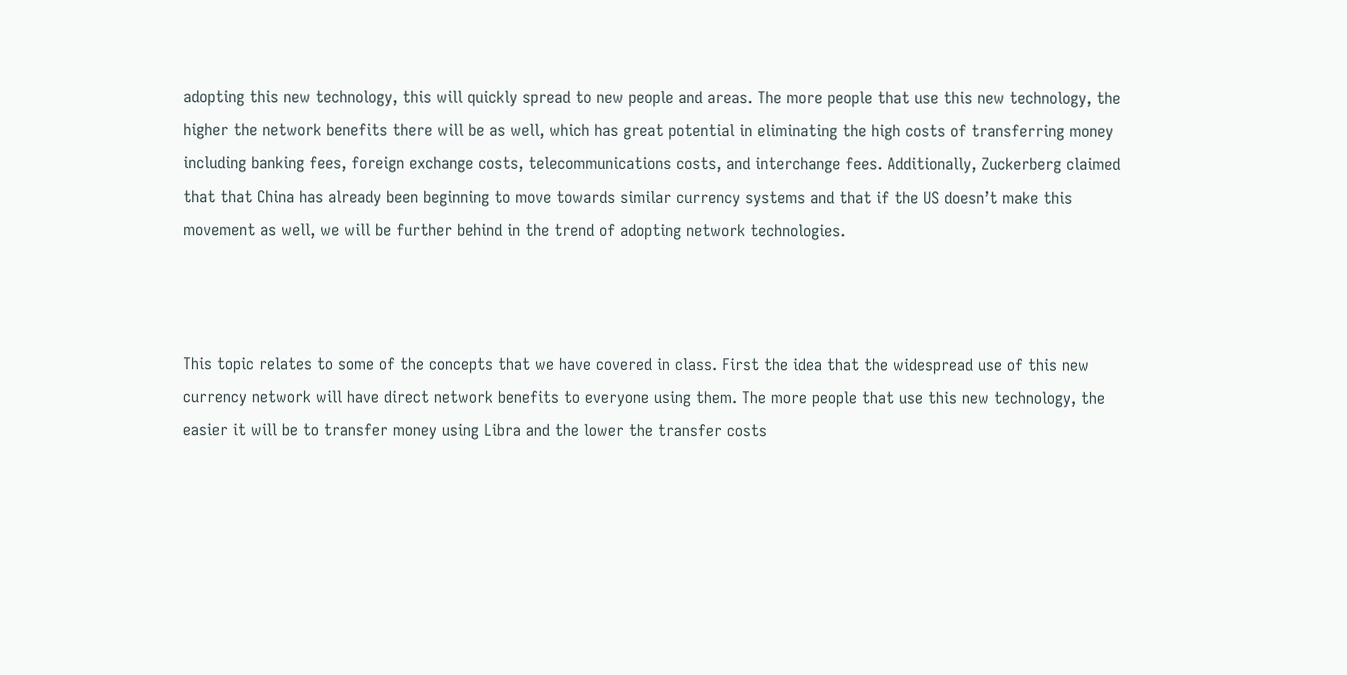adopting this new technology, this will quickly spread to new people and areas. The more people that use this new technology, the higher the network benefits there will be as well, which has great potential in eliminating the high costs of transferring money including banking fees, foreign exchange costs, telecommunications costs, and interchange fees. Additionally, Zuckerberg claimed that that China has already been beginning to move towards similar currency systems and that if the US doesn’t make this movement as well, we will be further behind in the trend of adopting network technologies.



This topic relates to some of the concepts that we have covered in class. First the idea that the widespread use of this new currency network will have direct network benefits to everyone using them. The more people that use this new technology, the easier it will be to transfer money using Libra and the lower the transfer costs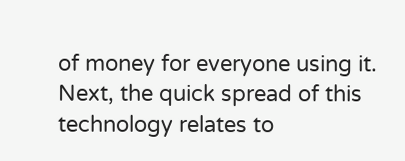of money for everyone using it. Next, the quick spread of this technology relates to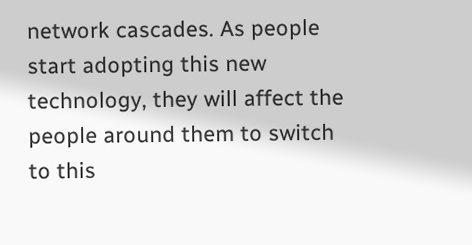network cascades. As people start adopting this new technology, they will affect the people around them to switch to this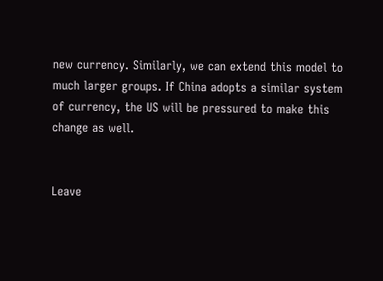new currency. Similarly, we can extend this model to much larger groups. If China adopts a similar system of currency, the US will be pressured to make this change as well.


Leave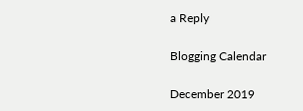a Reply

Blogging Calendar

December 2019